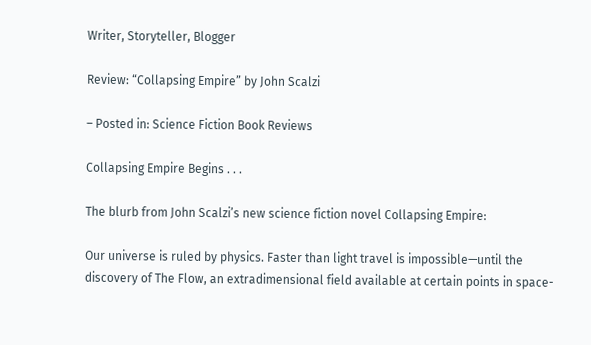Writer, Storyteller, Blogger

Review: “Collapsing Empire” by John Scalzi

– Posted in: Science Fiction Book Reviews

Collapsing Empire Begins . . .

The blurb from John Scalzi’s new science fiction novel Collapsing Empire:

Our universe is ruled by physics. Faster than light travel is impossible—until the discovery of The Flow, an extradimensional field available at certain points in space-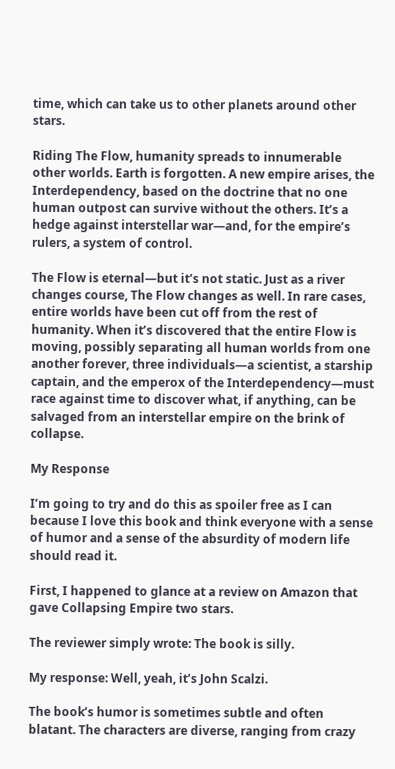time, which can take us to other planets around other stars.

Riding The Flow, humanity spreads to innumerable other worlds. Earth is forgotten. A new empire arises, the Interdependency, based on the doctrine that no one human outpost can survive without the others. It’s a hedge against interstellar war—and, for the empire’s rulers, a system of control.

The Flow is eternal—but it’s not static. Just as a river changes course, The Flow changes as well. In rare cases, entire worlds have been cut off from the rest of humanity. When it’s discovered that the entire Flow is moving, possibly separating all human worlds from one another forever, three individuals—a scientist, a starship captain, and the emperox of the Interdependency—must race against time to discover what, if anything, can be salvaged from an interstellar empire on the brink of collapse.

My Response

I’m going to try and do this as spoiler free as I can because I love this book and think everyone with a sense of humor and a sense of the absurdity of modern life should read it.

First, I happened to glance at a review on Amazon that gave Collapsing Empire two stars.

The reviewer simply wrote: The book is silly.

My response: Well, yeah, it’s John Scalzi.

The book’s humor is sometimes subtle and often blatant. The characters are diverse, ranging from crazy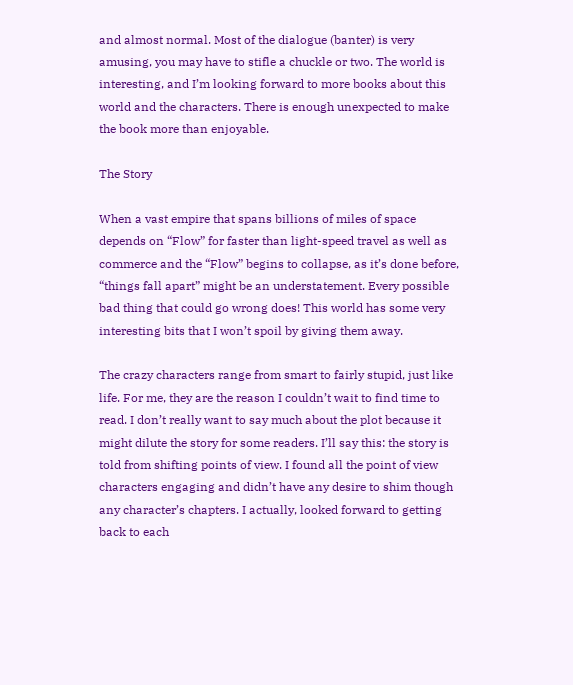and almost normal. Most of the dialogue (banter) is very amusing, you may have to stifle a chuckle or two. The world is interesting, and I’m looking forward to more books about this world and the characters. There is enough unexpected to make the book more than enjoyable.

The Story

When a vast empire that spans billions of miles of space depends on “Flow” for faster than light-speed travel as well as commerce and the “Flow” begins to collapse, as it’s done before, “things fall apart” might be an understatement. Every possible bad thing that could go wrong does! This world has some very interesting bits that I won’t spoil by giving them away.

The crazy characters range from smart to fairly stupid, just like life. For me, they are the reason I couldn’t wait to find time to read. I don’t really want to say much about the plot because it might dilute the story for some readers. I’ll say this: the story is told from shifting points of view. I found all the point of view characters engaging and didn’t have any desire to shim though any character’s chapters. I actually, looked forward to getting back to each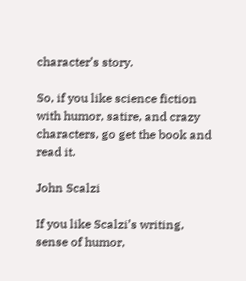character’s story.

So, if you like science fiction with humor, satire, and crazy characters, go get the book and read it.

John Scalzi

If you like Scalzi’s writing, sense of humor,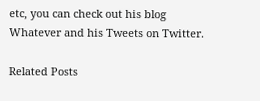etc, you can check out his blog Whatever and his Tweets on Twitter.

Related Posts